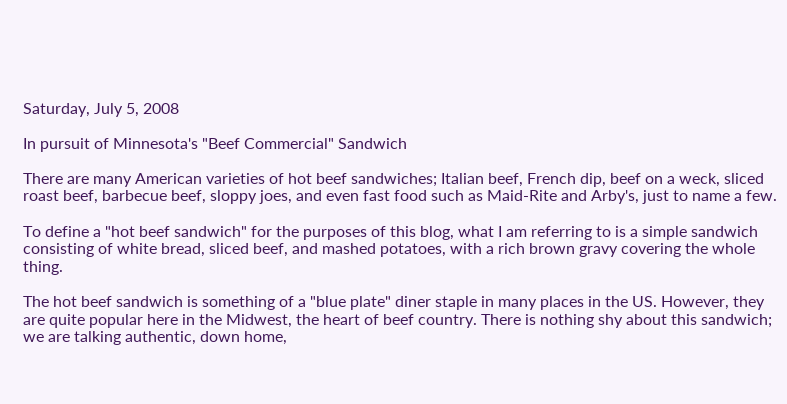Saturday, July 5, 2008

In pursuit of Minnesota's "Beef Commercial" Sandwich

There are many American varieties of hot beef sandwiches; Italian beef, French dip, beef on a weck, sliced roast beef, barbecue beef, sloppy joes, and even fast food such as Maid-Rite and Arby's, just to name a few.

To define a "hot beef sandwich" for the purposes of this blog, what I am referring to is a simple sandwich consisting of white bread, sliced beef, and mashed potatoes, with a rich brown gravy covering the whole thing.

The hot beef sandwich is something of a "blue plate" diner staple in many places in the US. However, they are quite popular here in the Midwest, the heart of beef country. There is nothing shy about this sandwich; we are talking authentic, down home,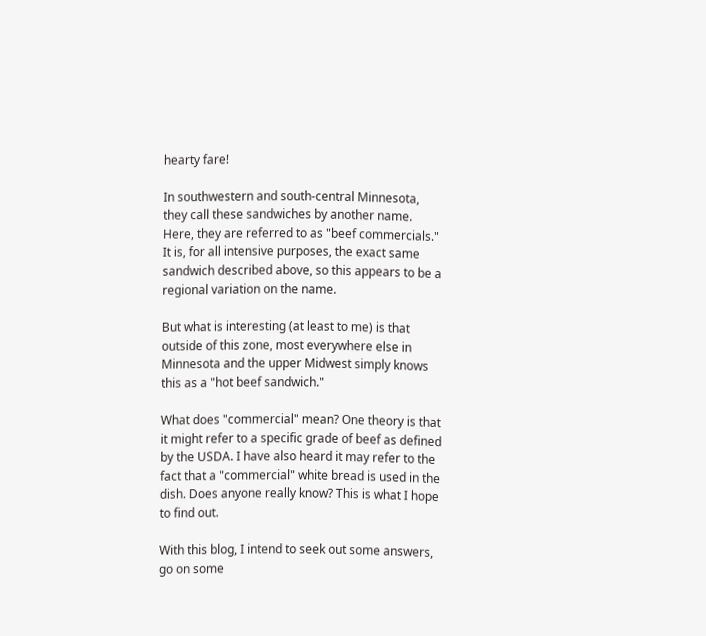hearty fare!

In southwestern and south-central Minnesota, they call these sandwiches by another name. Here, they are referred to as "beef commercials." It is, for all intensive purposes, the exact same sandwich described above, so this appears to be a regional variation on the name.

But what is interesting (at least to me) is that outside of this zone, most everywhere else in Minnesota and the upper Midwest simply knows this as a "hot beef sandwich."

What does "commercial" mean? One theory is that it might refer to a specific grade of beef as defined by the USDA. I have also heard it may refer to the fact that a "commercial" white bread is used in the dish. Does anyone really know? This is what I hope to find out.

With this blog, I intend to seek out some answers, go on some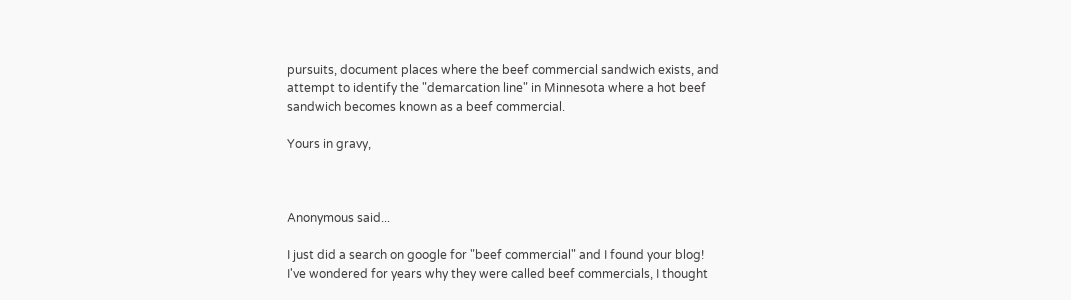pursuits, document places where the beef commercial sandwich exists, and attempt to identify the "demarcation line" in Minnesota where a hot beef sandwich becomes known as a beef commercial.

Yours in gravy,



Anonymous said...

I just did a search on google for "beef commercial" and I found your blog! I've wondered for years why they were called beef commercials, I thought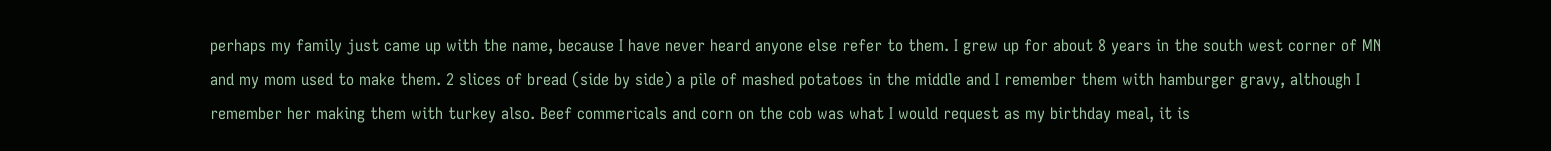perhaps my family just came up with the name, because I have never heard anyone else refer to them. I grew up for about 8 years in the south west corner of MN and my mom used to make them. 2 slices of bread (side by side) a pile of mashed potatoes in the middle and I remember them with hamburger gravy, although I remember her making them with turkey also. Beef commericals and corn on the cob was what I would request as my birthday meal, it is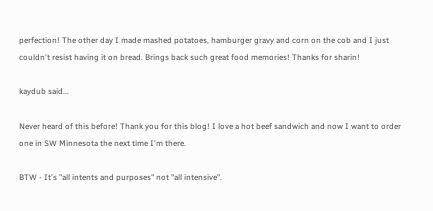perfection! The other day I made mashed potatoes, hamburger gravy and corn on the cob and I just couldn't resist having it on bread. Brings back such great food memories! Thanks for sharin!

kaydub said...

Never heard of this before! Thank you for this blog! I love a hot beef sandwich and now I want to order one in SW Minnesota the next time I'm there.

BTW - It's "all intents and purposes" not "all intensive".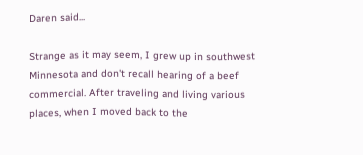Daren said...

Strange as it may seem, I grew up in southwest Minnesota and don't recall hearing of a beef commercial. After traveling and living various places, when I moved back to the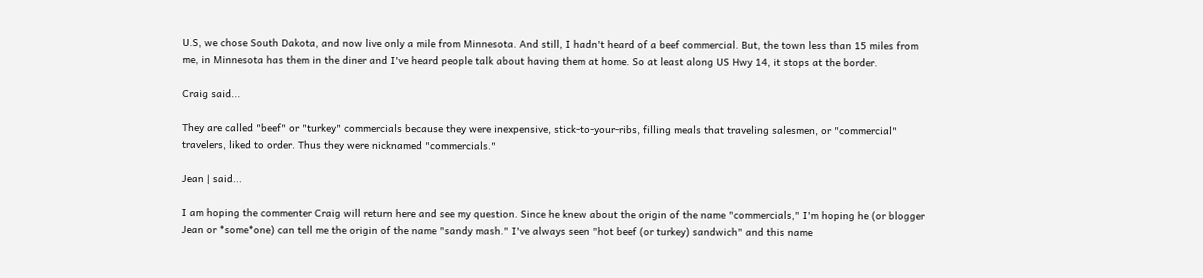U.S, we chose South Dakota, and now live only a mile from Minnesota. And still, I hadn't heard of a beef commercial. But, the town less than 15 miles from me, in Minnesota has them in the diner and I've heard people talk about having them at home. So at least along US Hwy 14, it stops at the border.

Craig said...

They are called "beef" or "turkey" commercials because they were inexpensive, stick-to-your-ribs, filling meals that traveling salesmen, or "commercial" travelers, liked to order. Thus they were nicknamed "commercials."

Jean | said...

I am hoping the commenter Craig will return here and see my question. Since he knew about the origin of the name "commercials," I'm hoping he (or blogger Jean or *some*one) can tell me the origin of the name "sandy mash." I've always seen "hot beef (or turkey) sandwich" and this name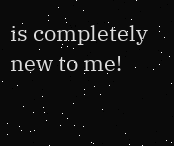is completely new to me!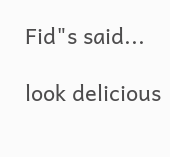Fid"s said...

look delicious